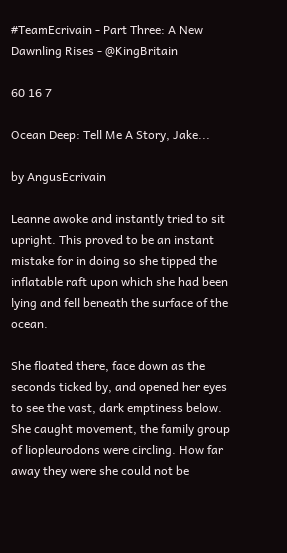#TeamEcrivain - Part Three: A New Dawnling Rises - @KingBritain

60 16 7

Ocean Deep: Tell Me A Story, Jake...

by AngusEcrivain

Leanne awoke and instantly tried to sit upright. This proved to be an instant mistake for in doing so she tipped the inflatable raft upon which she had been lying and fell beneath the surface of the ocean.

She floated there, face down as the seconds ticked by, and opened her eyes to see the vast, dark emptiness below. She caught movement, the family group of liopleurodons were circling. How far away they were she could not be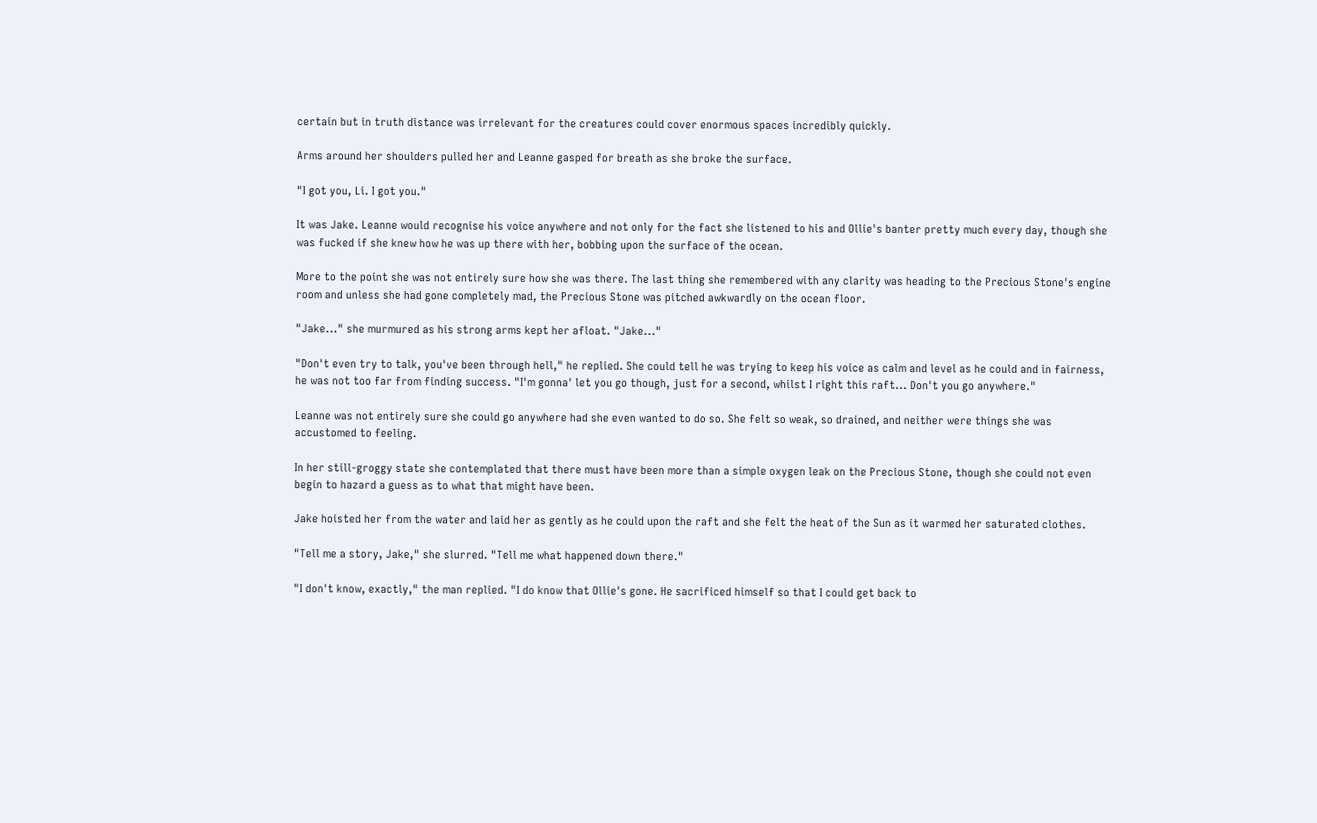certain but in truth distance was irrelevant for the creatures could cover enormous spaces incredibly quickly.

Arms around her shoulders pulled her and Leanne gasped for breath as she broke the surface.

"I got you, Li. I got you."

It was Jake. Leanne would recognise his voice anywhere and not only for the fact she listened to his and Ollie's banter pretty much every day, though she was fucked if she knew how he was up there with her, bobbing upon the surface of the ocean.

More to the point she was not entirely sure how she was there. The last thing she remembered with any clarity was heading to the Precious Stone's engine room and unless she had gone completely mad, the Precious Stone was pitched awkwardly on the ocean floor.

"Jake..." she murmured as his strong arms kept her afloat. "Jake..."

"Don't even try to talk, you've been through hell," he replied. She could tell he was trying to keep his voice as calm and level as he could and in fairness, he was not too far from finding success. "I'm gonna' let you go though, just for a second, whilst I right this raft... Don't you go anywhere."

Leanne was not entirely sure she could go anywhere had she even wanted to do so. She felt so weak, so drained, and neither were things she was accustomed to feeling.

In her still-groggy state she contemplated that there must have been more than a simple oxygen leak on the Precious Stone, though she could not even begin to hazard a guess as to what that might have been.

Jake hoisted her from the water and laid her as gently as he could upon the raft and she felt the heat of the Sun as it warmed her saturated clothes.

"Tell me a story, Jake," she slurred. "Tell me what happened down there."

"I don't know, exactly," the man replied. "I do know that Ollie's gone. He sacrificed himself so that I could get back to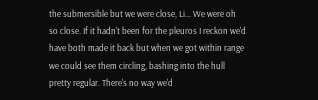the submersible but we were close, Li... We were oh so close. If it hadn't been for the pleuros I reckon we'd have both made it back but when we got within range we could see them circling, bashing into the hull pretty regular. There's no way we'd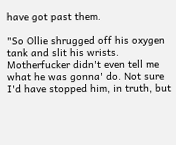have got past them.

"So Ollie shrugged off his oxygen tank and slit his wrists. Motherfucker didn't even tell me what he was gonna' do. Not sure I'd have stopped him, in truth, but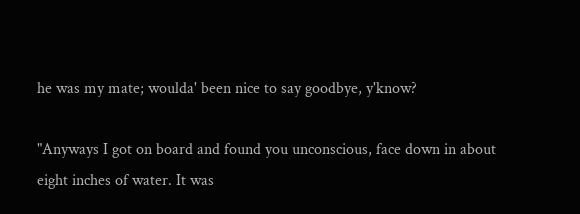he was my mate; woulda' been nice to say goodbye, y'know?

"Anyways I got on board and found you unconscious, face down in about eight inches of water. It was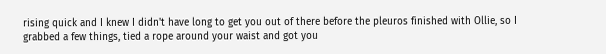rising quick and I knew I didn't have long to get you out of there before the pleuros finished with Ollie, so I grabbed a few things, tied a rope around your waist and got you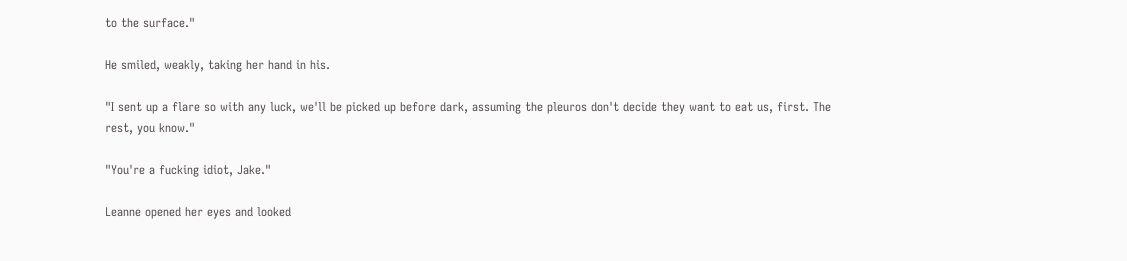to the surface."

He smiled, weakly, taking her hand in his.

"I sent up a flare so with any luck, we'll be picked up before dark, assuming the pleuros don't decide they want to eat us, first. The rest, you know."

"You're a fucking idiot, Jake."

Leanne opened her eyes and looked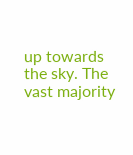up towards the sky. The vast majority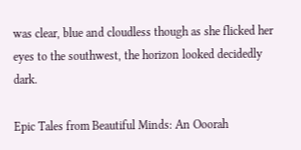was clear, blue and cloudless though as she flicked her eyes to the southwest, the horizon looked decidedly dark.

Epic Tales from Beautiful Minds: An Ooorah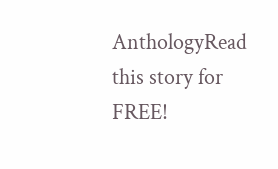AnthologyRead this story for FREE!